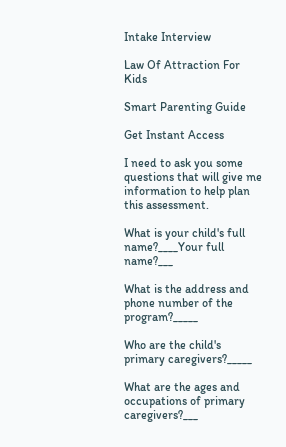Intake Interview

Law Of Attraction For Kids

Smart Parenting Guide

Get Instant Access

I need to ask you some questions that will give me information to help plan this assessment.

What is your child's full name?____Your full name?___

What is the address and phone number of the program?_____

Who are the child's primary caregivers?_____

What are the ages and occupations of primary caregivers?___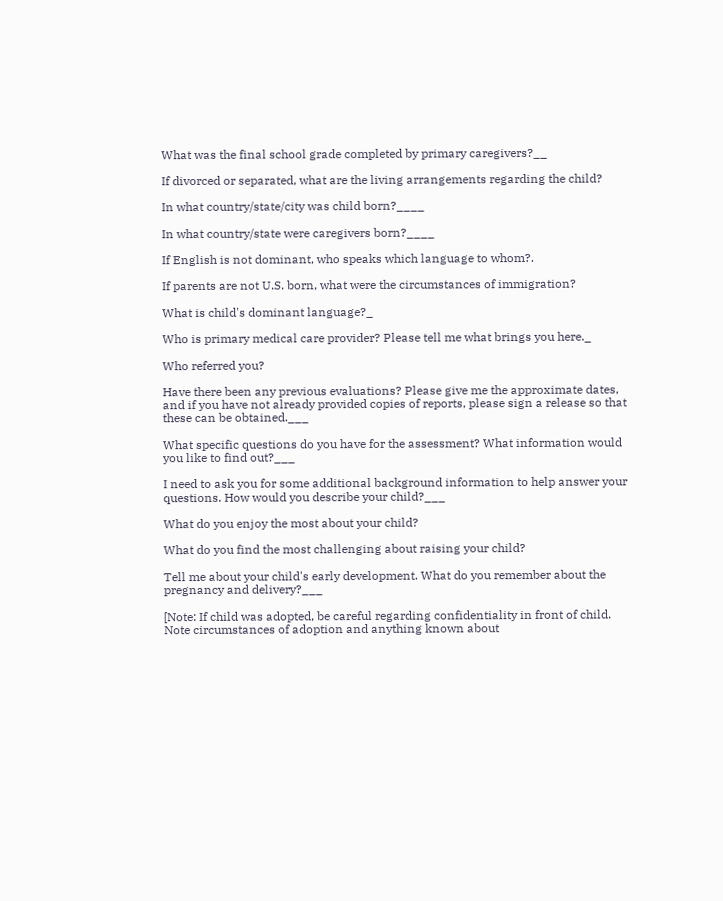What was the final school grade completed by primary caregivers?__

If divorced or separated, what are the living arrangements regarding the child?

In what country/state/city was child born?____

In what country/state were caregivers born?____

If English is not dominant, who speaks which language to whom?.

If parents are not U.S. born, what were the circumstances of immigration?

What is child's dominant language?_

Who is primary medical care provider? Please tell me what brings you here._

Who referred you?

Have there been any previous evaluations? Please give me the approximate dates, and if you have not already provided copies of reports, please sign a release so that these can be obtained.___

What specific questions do you have for the assessment? What information would you like to find out?___

I need to ask you for some additional background information to help answer your questions. How would you describe your child?___

What do you enjoy the most about your child?

What do you find the most challenging about raising your child?

Tell me about your child's early development. What do you remember about the pregnancy and delivery?___

[Note: If child was adopted, be careful regarding confidentiality in front of child. Note circumstances of adoption and anything known about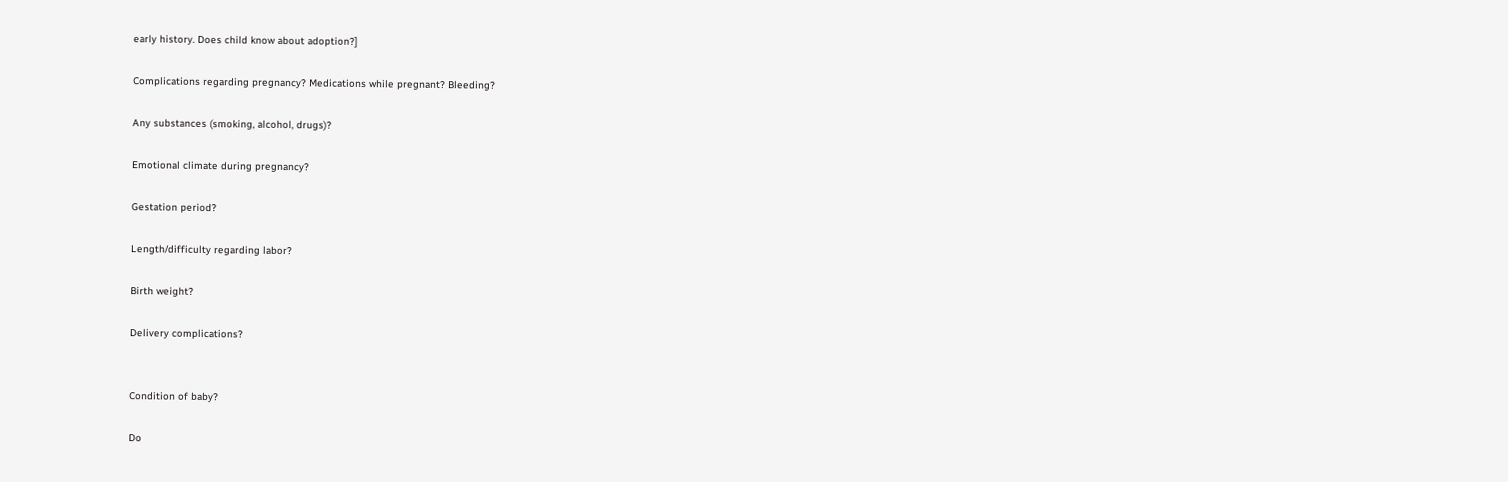early history. Does child know about adoption?]

Complications regarding pregnancy? Medications while pregnant? Bleeding?

Any substances (smoking, alcohol, drugs)?

Emotional climate during pregnancy?

Gestation period?

Length/difficulty regarding labor?

Birth weight?

Delivery complications?


Condition of baby?

Do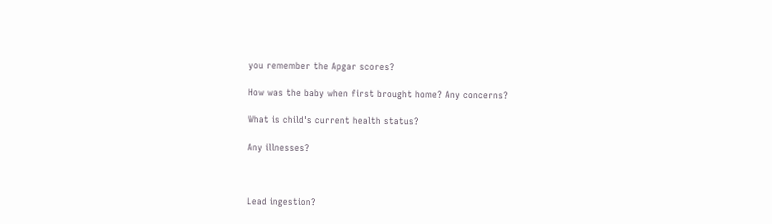you remember the Apgar scores?

How was the baby when first brought home? Any concerns?

What is child's current health status?

Any illnesses?



Lead ingestion?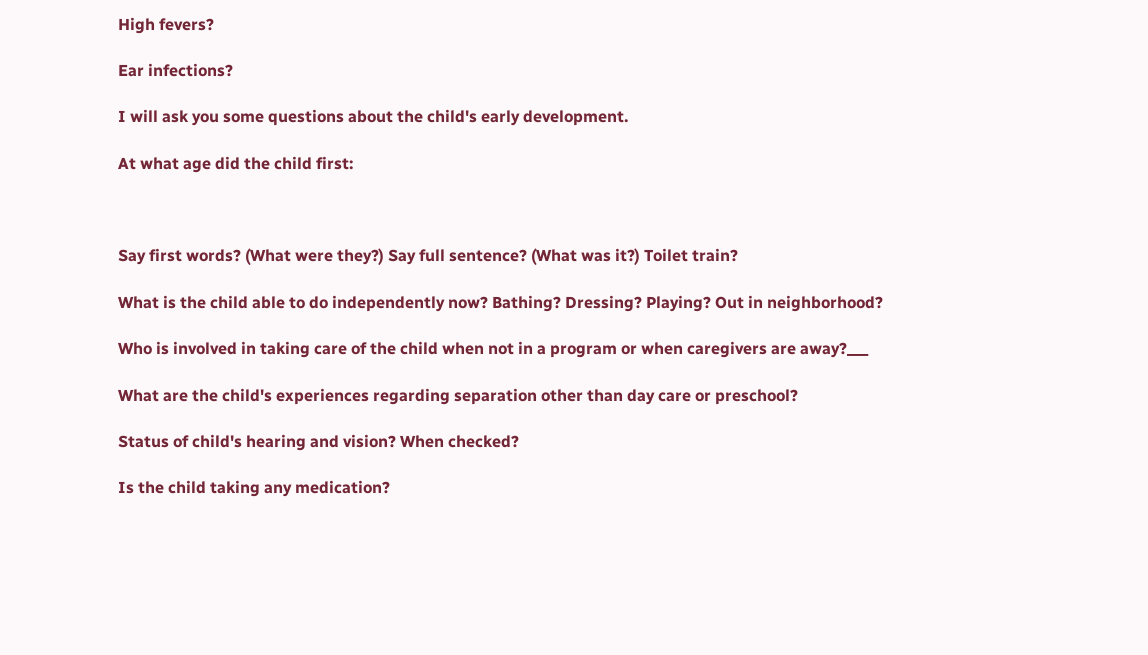High fevers?

Ear infections?

I will ask you some questions about the child's early development.

At what age did the child first:



Say first words? (What were they?) Say full sentence? (What was it?) Toilet train?

What is the child able to do independently now? Bathing? Dressing? Playing? Out in neighborhood?

Who is involved in taking care of the child when not in a program or when caregivers are away?___

What are the child's experiences regarding separation other than day care or preschool?

Status of child's hearing and vision? When checked?

Is the child taking any medication?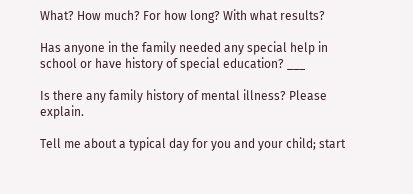What? How much? For how long? With what results?

Has anyone in the family needed any special help in school or have history of special education? ___

Is there any family history of mental illness? Please explain.

Tell me about a typical day for you and your child; start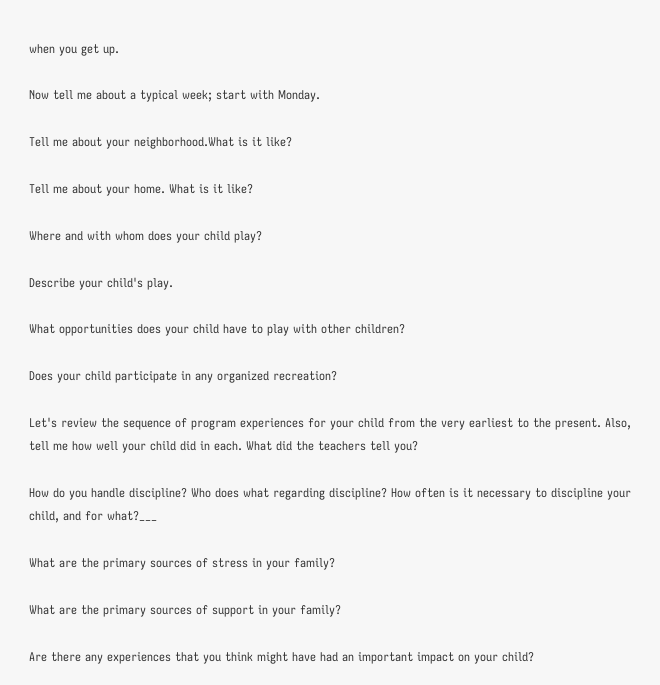when you get up.

Now tell me about a typical week; start with Monday.

Tell me about your neighborhood.What is it like?

Tell me about your home. What is it like?

Where and with whom does your child play?

Describe your child's play.

What opportunities does your child have to play with other children?

Does your child participate in any organized recreation?

Let's review the sequence of program experiences for your child from the very earliest to the present. Also, tell me how well your child did in each. What did the teachers tell you?

How do you handle discipline? Who does what regarding discipline? How often is it necessary to discipline your child, and for what?___

What are the primary sources of stress in your family?

What are the primary sources of support in your family?

Are there any experiences that you think might have had an important impact on your child?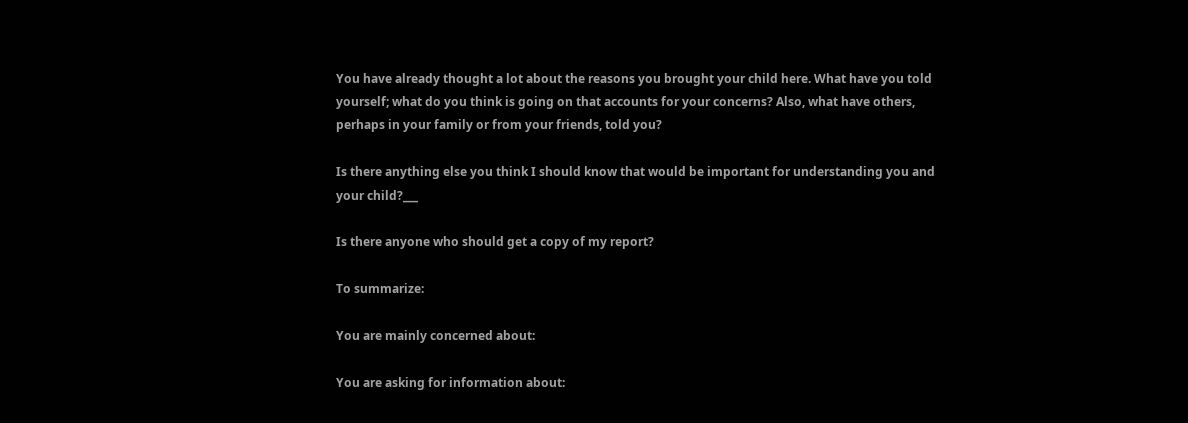You have already thought a lot about the reasons you brought your child here. What have you told yourself; what do you think is going on that accounts for your concerns? Also, what have others, perhaps in your family or from your friends, told you?

Is there anything else you think I should know that would be important for understanding you and your child?___

Is there anyone who should get a copy of my report?

To summarize:

You are mainly concerned about:

You are asking for information about: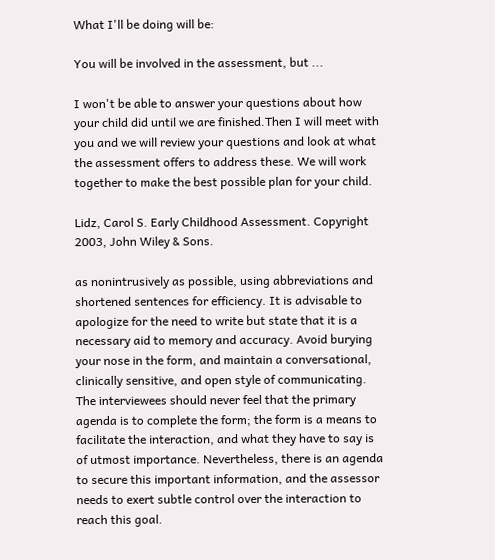What I'll be doing will be:

You will be involved in the assessment, but ...

I won't be able to answer your questions about how your child did until we are finished.Then I will meet with you and we will review your questions and look at what the assessment offers to address these. We will work together to make the best possible plan for your child.

Lidz, Carol S. Early Childhood Assessment. Copyright 2003, John Wiley & Sons.

as nonintrusively as possible, using abbreviations and shortened sentences for efficiency. It is advisable to apologize for the need to write but state that it is a necessary aid to memory and accuracy. Avoid burying your nose in the form, and maintain a conversational, clinically sensitive, and open style of communicating. The interviewees should never feel that the primary agenda is to complete the form; the form is a means to facilitate the interaction, and what they have to say is of utmost importance. Nevertheless, there is an agenda to secure this important information, and the assessor needs to exert subtle control over the interaction to reach this goal.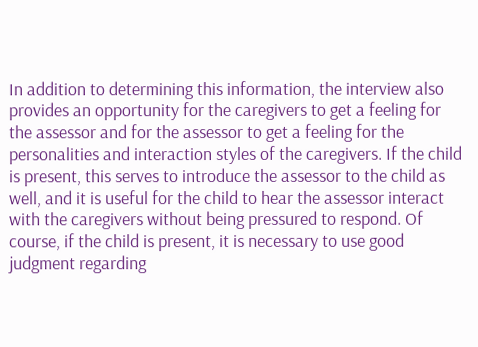In addition to determining this information, the interview also provides an opportunity for the caregivers to get a feeling for the assessor and for the assessor to get a feeling for the personalities and interaction styles of the caregivers. If the child is present, this serves to introduce the assessor to the child as well, and it is useful for the child to hear the assessor interact with the caregivers without being pressured to respond. Of course, if the child is present, it is necessary to use good judgment regarding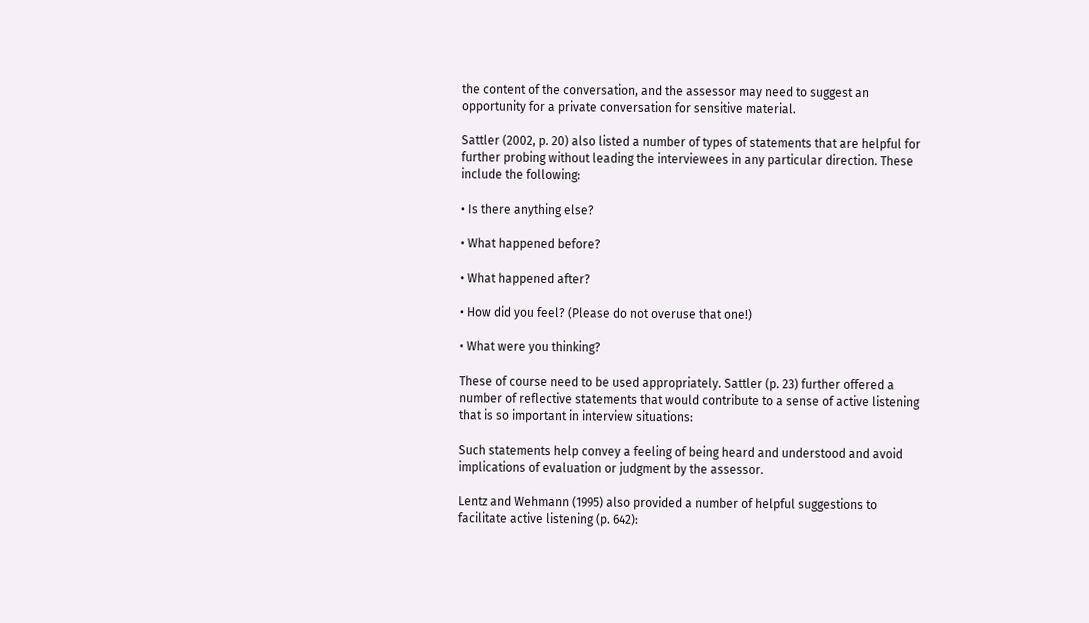the content of the conversation, and the assessor may need to suggest an opportunity for a private conversation for sensitive material.

Sattler (2002, p. 20) also listed a number of types of statements that are helpful for further probing without leading the interviewees in any particular direction. These include the following:

• Is there anything else?

• What happened before?

• What happened after?

• How did you feel? (Please do not overuse that one!)

• What were you thinking?

These of course need to be used appropriately. Sattler (p. 23) further offered a number of reflective statements that would contribute to a sense of active listening that is so important in interview situations:

Such statements help convey a feeling of being heard and understood and avoid implications of evaluation or judgment by the assessor.

Lentz and Wehmann (1995) also provided a number of helpful suggestions to facilitate active listening (p. 642):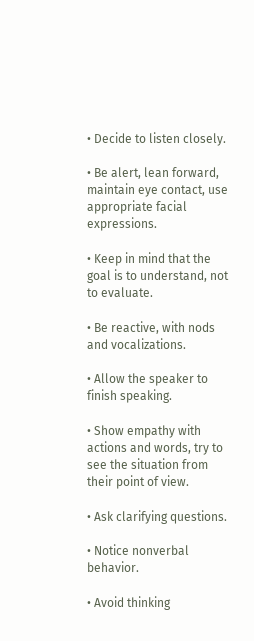• Decide to listen closely.

• Be alert, lean forward, maintain eye contact, use appropriate facial expressions.

• Keep in mind that the goal is to understand, not to evaluate.

• Be reactive, with nods and vocalizations.

• Allow the speaker to finish speaking.

• Show empathy with actions and words, try to see the situation from their point of view.

• Ask clarifying questions.

• Notice nonverbal behavior.

• Avoid thinking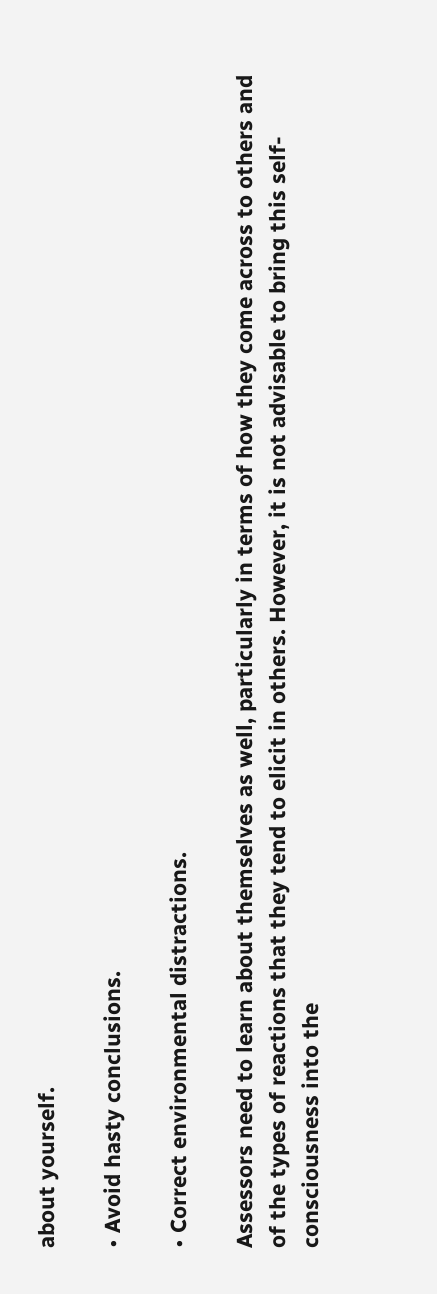about yourself.

• Avoid hasty conclusions.

• Correct environmental distractions.

Assessors need to learn about themselves as well, particularly in terms of how they come across to others and of the types of reactions that they tend to elicit in others. However, it is not advisable to bring this self-consciousness into the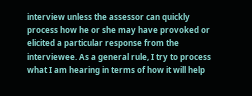interview unless the assessor can quickly process how he or she may have provoked or elicited a particular response from the interviewee. As a general rule, I try to process what I am hearing in terms of how it will help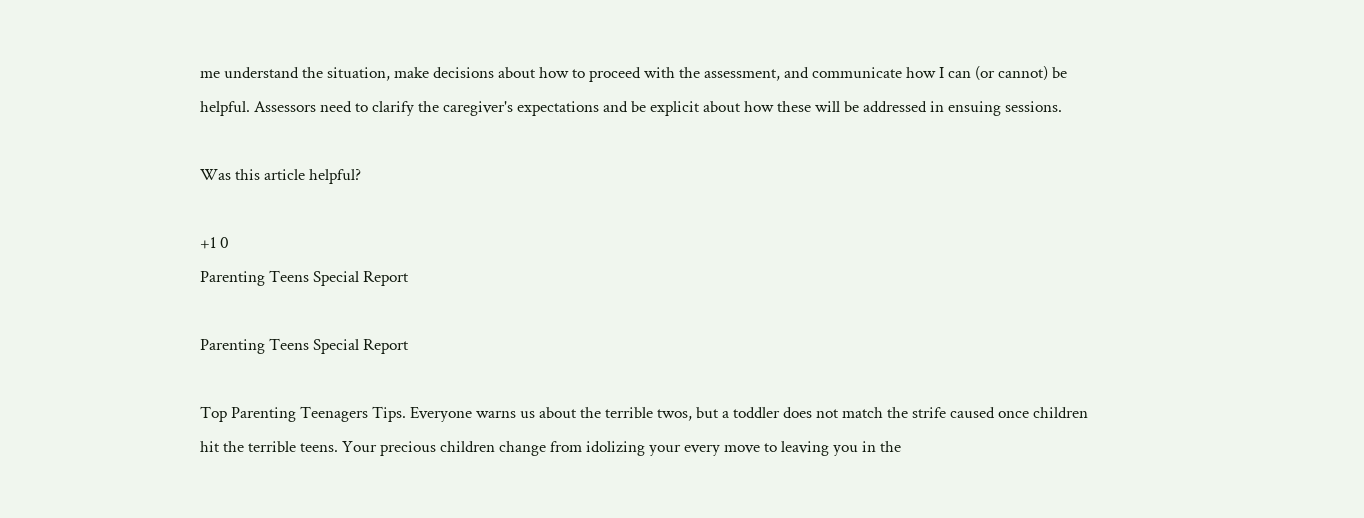me understand the situation, make decisions about how to proceed with the assessment, and communicate how I can (or cannot) be helpful. Assessors need to clarify the caregiver's expectations and be explicit about how these will be addressed in ensuing sessions.

Was this article helpful?

+1 0
Parenting Teens Special Report

Parenting Teens Special Report

Top Parenting Teenagers Tips. Everyone warns us about the terrible twos, but a toddler does not match the strife caused once children hit the terrible teens. Your precious children change from idolizing your every move to leaving you in the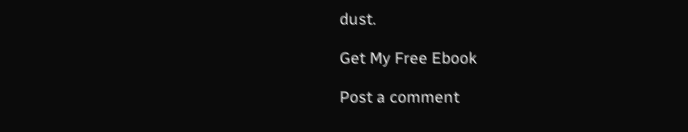dust.

Get My Free Ebook

Post a comment